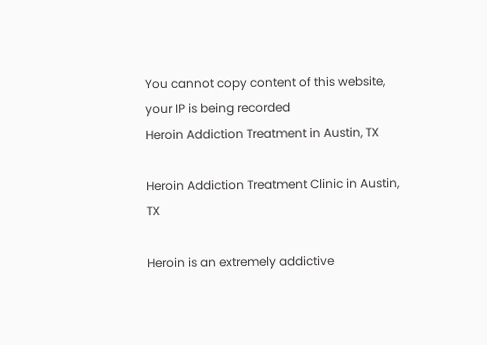You cannot copy content of this website, your IP is being recorded
Heroin Addiction Treatment in Austin, TX

Heroin Addiction Treatment Clinic in Austin, TX

Heroin is an extremely addictive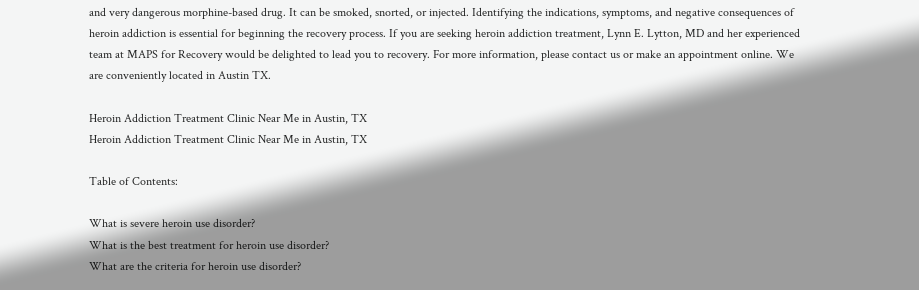and very dangerous morphine-based drug. It can be smoked, snorted, or injected. Identifying the indications, symptoms, and negative consequences of heroin addiction is essential for beginning the recovery process. If you are seeking heroin addiction treatment, Lynn E. Lytton, MD and her experienced team at MAPS for Recovery would be delighted to lead you to recovery. For more information, please contact us or make an appointment online. We are conveniently located in Austin TX.

Heroin Addiction Treatment Clinic Near Me in Austin, TX
Heroin Addiction Treatment Clinic Near Me in Austin, TX

Table of Contents:

What is severe heroin use disorder?
What is the best treatment for heroin use disorder?
What are the criteria for heroin use disorder?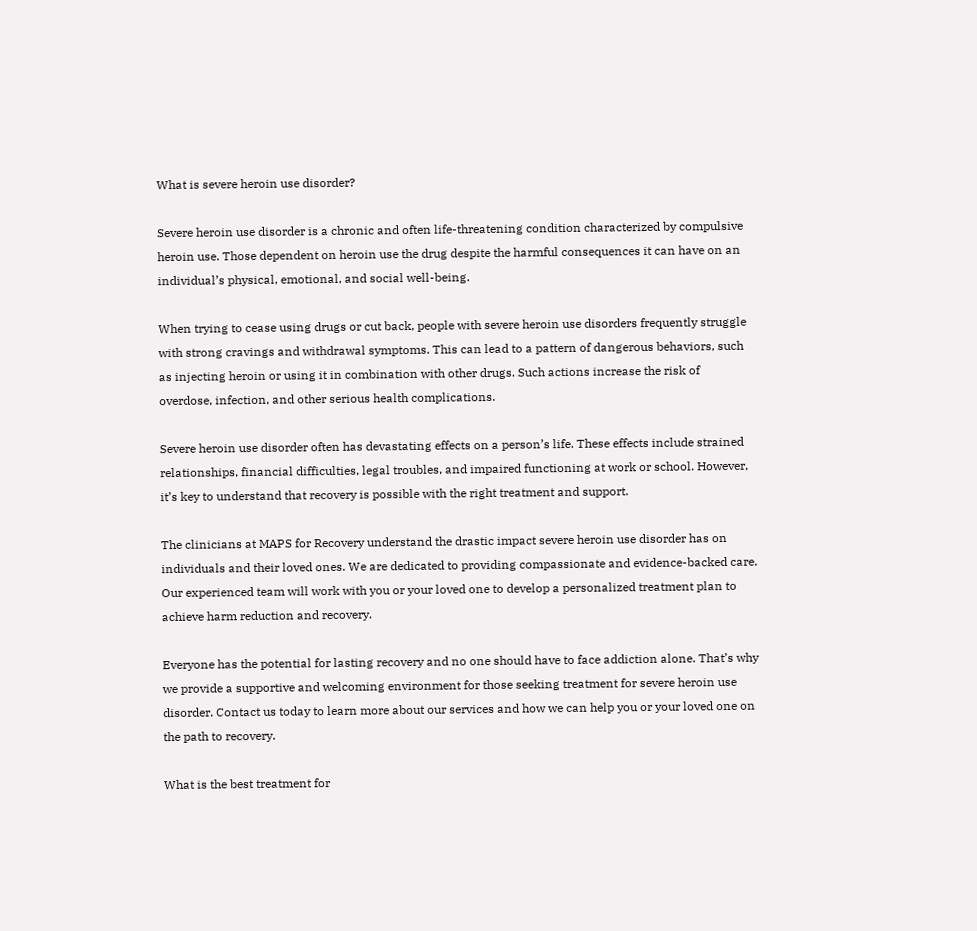What is severe heroin use disorder?

Severe heroin use disorder is a chronic and often life-threatening condition characterized by compulsive heroin use. Those dependent on heroin use the drug despite the harmful consequences it can have on an individual’s physical, emotional, and social well-being.

When trying to cease using drugs or cut back, people with severe heroin use disorders frequently struggle with strong cravings and withdrawal symptoms. This can lead to a pattern of dangerous behaviors, such as injecting heroin or using it in combination with other drugs. Such actions increase the risk of overdose, infection, and other serious health complications.

Severe heroin use disorder often has devastating effects on a person’s life. These effects include strained relationships, financial difficulties, legal troubles, and impaired functioning at work or school. However, it’s key to understand that recovery is possible with the right treatment and support.

The clinicians at MAPS for Recovery understand the drastic impact severe heroin use disorder has on individuals and their loved ones. We are dedicated to providing compassionate and evidence-backed care. Our experienced team will work with you or your loved one to develop a personalized treatment plan to achieve harm reduction and recovery.

Everyone has the potential for lasting recovery and no one should have to face addiction alone. That’s why we provide a supportive and welcoming environment for those seeking treatment for severe heroin use disorder. Contact us today to learn more about our services and how we can help you or your loved one on the path to recovery.

What is the best treatment for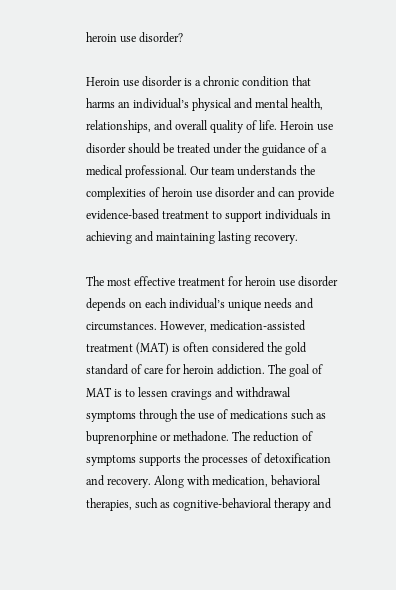heroin use disorder?

Heroin use disorder is a chronic condition that harms an individual’s physical and mental health, relationships, and overall quality of life. Heroin use disorder should be treated under the guidance of a medical professional. Our team understands the complexities of heroin use disorder and can provide evidence-based treatment to support individuals in achieving and maintaining lasting recovery.

The most effective treatment for heroin use disorder depends on each individual’s unique needs and circumstances. However, medication-assisted treatment (MAT) is often considered the gold standard of care for heroin addiction. The goal of MAT is to lessen cravings and withdrawal symptoms through the use of medications such as buprenorphine or methadone. The reduction of symptoms supports the processes of detoxification and recovery. Along with medication, behavioral therapies, such as cognitive-behavioral therapy and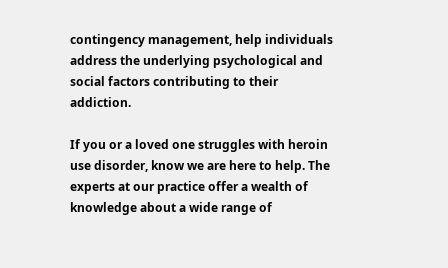contingency management, help individuals address the underlying psychological and social factors contributing to their addiction.

If you or a loved one struggles with heroin use disorder, know we are here to help. The experts at our practice offer a wealth of knowledge about a wide range of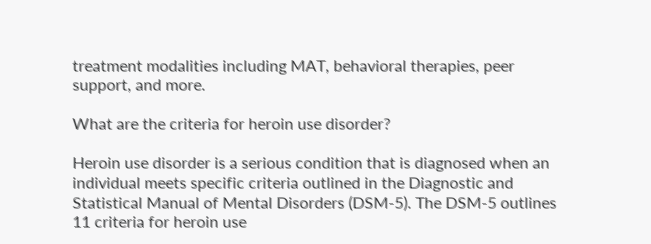treatment modalities including MAT, behavioral therapies, peer support, and more.

What are the criteria for heroin use disorder?

Heroin use disorder is a serious condition that is diagnosed when an individual meets specific criteria outlined in the Diagnostic and Statistical Manual of Mental Disorders (DSM-5). The DSM-5 outlines 11 criteria for heroin use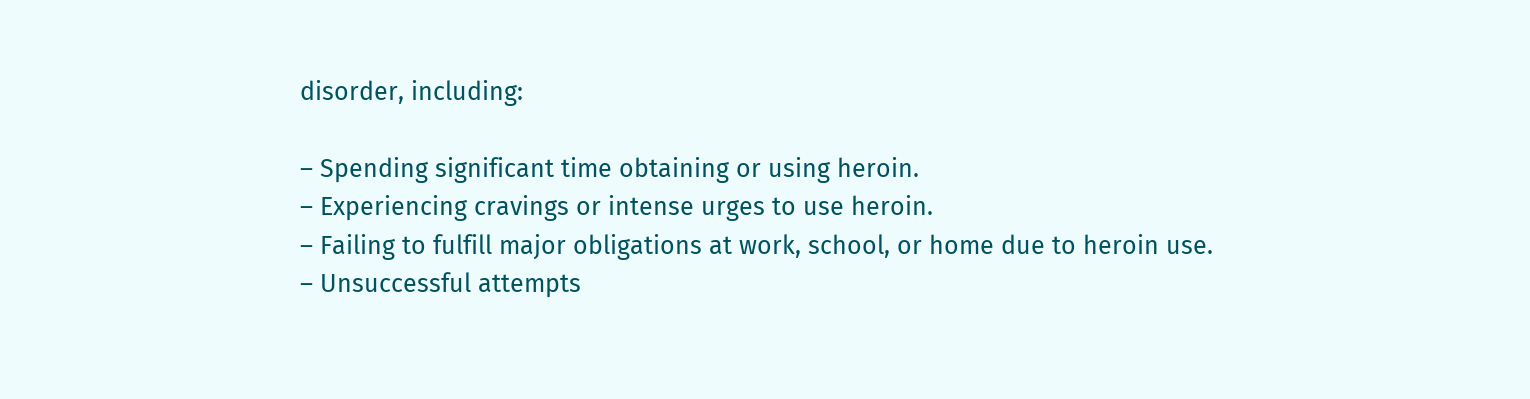disorder, including:

– Spending significant time obtaining or using heroin.
– Experiencing cravings or intense urges to use heroin.
– Failing to fulfill major obligations at work, school, or home due to heroin use.
– Unsuccessful attempts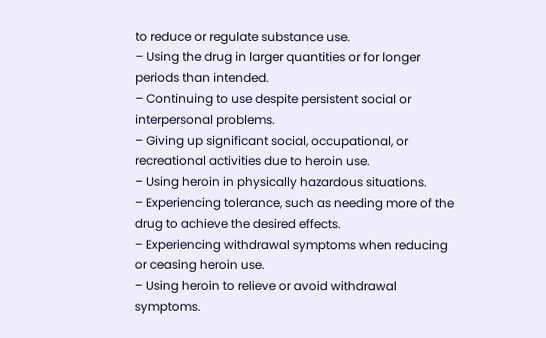to reduce or regulate substance use.
– Using the drug in larger quantities or for longer periods than intended.
– Continuing to use despite persistent social or interpersonal problems.
– Giving up significant social, occupational, or recreational activities due to heroin use.
– Using heroin in physically hazardous situations.
– Experiencing tolerance, such as needing more of the drug to achieve the desired effects.
– Experiencing withdrawal symptoms when reducing or ceasing heroin use.
– Using heroin to relieve or avoid withdrawal symptoms.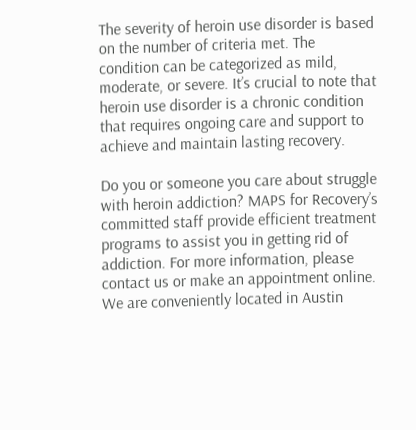The severity of heroin use disorder is based on the number of criteria met. The condition can be categorized as mild, moderate, or severe. It’s crucial to note that heroin use disorder is a chronic condition that requires ongoing care and support to achieve and maintain lasting recovery.

Do you or someone you care about struggle with heroin addiction? MAPS for Recovery’s committed staff provide efficient treatment programs to assist you in getting rid of addiction. For more information, please contact us or make an appointment online. We are conveniently located in Austin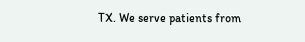TX. We serve patients from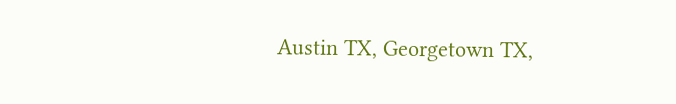Austin TX, Georgetown TX,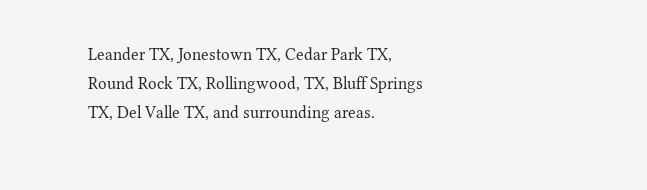Leander TX, Jonestown TX, Cedar Park TX, Round Rock TX, Rollingwood, TX, Bluff Springs TX, Del Valle TX, and surrounding areas.